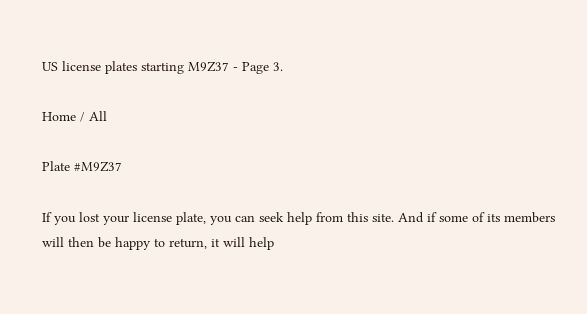US license plates starting M9Z37 - Page 3.

Home / All

Plate #M9Z37

If you lost your license plate, you can seek help from this site. And if some of its members will then be happy to return, it will help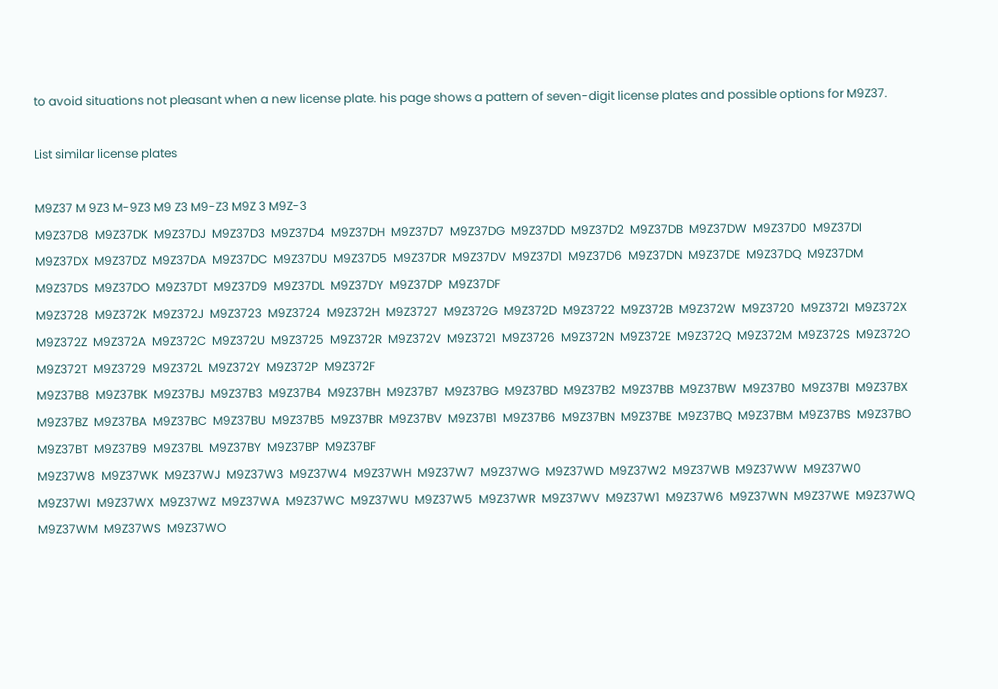to avoid situations not pleasant when a new license plate. his page shows a pattern of seven-digit license plates and possible options for M9Z37.

List similar license plates

M9Z37 M 9Z3 M-9Z3 M9 Z3 M9-Z3 M9Z 3 M9Z-3
M9Z37D8  M9Z37DK  M9Z37DJ  M9Z37D3  M9Z37D4  M9Z37DH  M9Z37D7  M9Z37DG  M9Z37DD  M9Z37D2  M9Z37DB  M9Z37DW  M9Z37D0  M9Z37DI  M9Z37DX  M9Z37DZ  M9Z37DA  M9Z37DC  M9Z37DU  M9Z37D5  M9Z37DR  M9Z37DV  M9Z37D1  M9Z37D6  M9Z37DN  M9Z37DE  M9Z37DQ  M9Z37DM  M9Z37DS  M9Z37DO  M9Z37DT  M9Z37D9  M9Z37DL  M9Z37DY  M9Z37DP  M9Z37DF
M9Z3728  M9Z372K  M9Z372J  M9Z3723  M9Z3724  M9Z372H  M9Z3727  M9Z372G  M9Z372D  M9Z3722  M9Z372B  M9Z372W  M9Z3720  M9Z372I  M9Z372X  M9Z372Z  M9Z372A  M9Z372C  M9Z372U  M9Z3725  M9Z372R  M9Z372V  M9Z3721  M9Z3726  M9Z372N  M9Z372E  M9Z372Q  M9Z372M  M9Z372S  M9Z372O  M9Z372T  M9Z3729  M9Z372L  M9Z372Y  M9Z372P  M9Z372F
M9Z37B8  M9Z37BK  M9Z37BJ  M9Z37B3  M9Z37B4  M9Z37BH  M9Z37B7  M9Z37BG  M9Z37BD  M9Z37B2  M9Z37BB  M9Z37BW  M9Z37B0  M9Z37BI  M9Z37BX  M9Z37BZ  M9Z37BA  M9Z37BC  M9Z37BU  M9Z37B5  M9Z37BR  M9Z37BV  M9Z37B1  M9Z37B6  M9Z37BN  M9Z37BE  M9Z37BQ  M9Z37BM  M9Z37BS  M9Z37BO  M9Z37BT  M9Z37B9  M9Z37BL  M9Z37BY  M9Z37BP  M9Z37BF
M9Z37W8  M9Z37WK  M9Z37WJ  M9Z37W3  M9Z37W4  M9Z37WH  M9Z37W7  M9Z37WG  M9Z37WD  M9Z37W2  M9Z37WB  M9Z37WW  M9Z37W0  M9Z37WI  M9Z37WX  M9Z37WZ  M9Z37WA  M9Z37WC  M9Z37WU  M9Z37W5  M9Z37WR  M9Z37WV  M9Z37W1  M9Z37W6  M9Z37WN  M9Z37WE  M9Z37WQ  M9Z37WM  M9Z37WS  M9Z37WO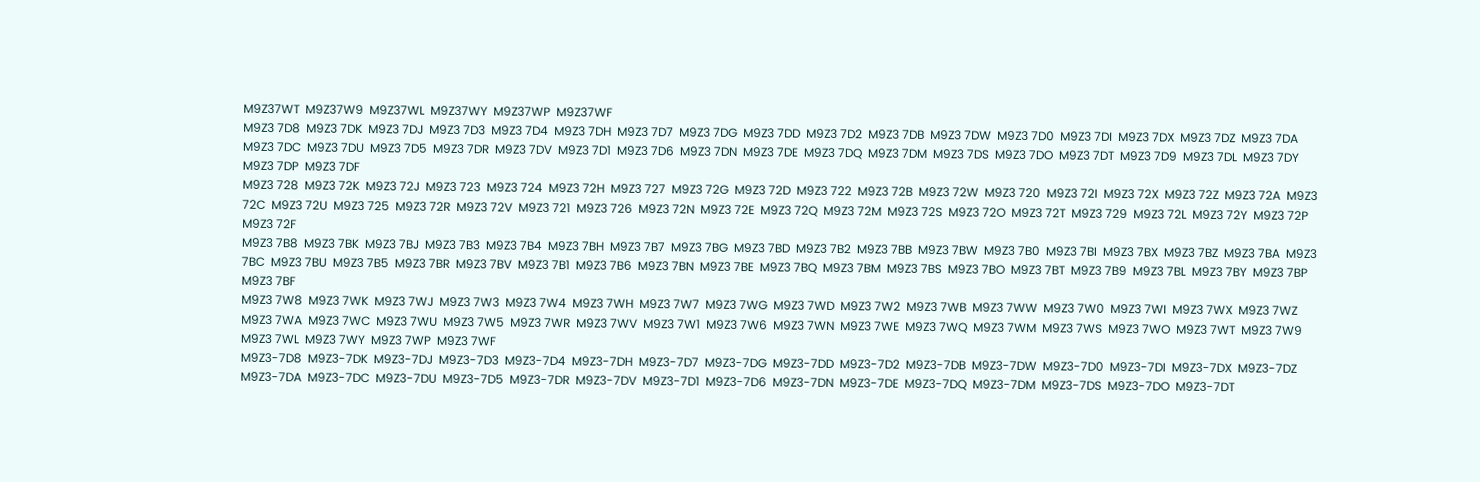M9Z37WT  M9Z37W9  M9Z37WL  M9Z37WY  M9Z37WP  M9Z37WF
M9Z3 7D8  M9Z3 7DK  M9Z3 7DJ  M9Z3 7D3  M9Z3 7D4  M9Z3 7DH  M9Z3 7D7  M9Z3 7DG  M9Z3 7DD  M9Z3 7D2  M9Z3 7DB  M9Z3 7DW  M9Z3 7D0  M9Z3 7DI  M9Z3 7DX  M9Z3 7DZ  M9Z3 7DA  M9Z3 7DC  M9Z3 7DU  M9Z3 7D5  M9Z3 7DR  M9Z3 7DV  M9Z3 7D1  M9Z3 7D6  M9Z3 7DN  M9Z3 7DE  M9Z3 7DQ  M9Z3 7DM  M9Z3 7DS  M9Z3 7DO  M9Z3 7DT  M9Z3 7D9  M9Z3 7DL  M9Z3 7DY  M9Z3 7DP  M9Z3 7DF
M9Z3 728  M9Z3 72K  M9Z3 72J  M9Z3 723  M9Z3 724  M9Z3 72H  M9Z3 727  M9Z3 72G  M9Z3 72D  M9Z3 722  M9Z3 72B  M9Z3 72W  M9Z3 720  M9Z3 72I  M9Z3 72X  M9Z3 72Z  M9Z3 72A  M9Z3 72C  M9Z3 72U  M9Z3 725  M9Z3 72R  M9Z3 72V  M9Z3 721  M9Z3 726  M9Z3 72N  M9Z3 72E  M9Z3 72Q  M9Z3 72M  M9Z3 72S  M9Z3 72O  M9Z3 72T  M9Z3 729  M9Z3 72L  M9Z3 72Y  M9Z3 72P  M9Z3 72F
M9Z3 7B8  M9Z3 7BK  M9Z3 7BJ  M9Z3 7B3  M9Z3 7B4  M9Z3 7BH  M9Z3 7B7  M9Z3 7BG  M9Z3 7BD  M9Z3 7B2  M9Z3 7BB  M9Z3 7BW  M9Z3 7B0  M9Z3 7BI  M9Z3 7BX  M9Z3 7BZ  M9Z3 7BA  M9Z3 7BC  M9Z3 7BU  M9Z3 7B5  M9Z3 7BR  M9Z3 7BV  M9Z3 7B1  M9Z3 7B6  M9Z3 7BN  M9Z3 7BE  M9Z3 7BQ  M9Z3 7BM  M9Z3 7BS  M9Z3 7BO  M9Z3 7BT  M9Z3 7B9  M9Z3 7BL  M9Z3 7BY  M9Z3 7BP  M9Z3 7BF
M9Z3 7W8  M9Z3 7WK  M9Z3 7WJ  M9Z3 7W3  M9Z3 7W4  M9Z3 7WH  M9Z3 7W7  M9Z3 7WG  M9Z3 7WD  M9Z3 7W2  M9Z3 7WB  M9Z3 7WW  M9Z3 7W0  M9Z3 7WI  M9Z3 7WX  M9Z3 7WZ  M9Z3 7WA  M9Z3 7WC  M9Z3 7WU  M9Z3 7W5  M9Z3 7WR  M9Z3 7WV  M9Z3 7W1  M9Z3 7W6  M9Z3 7WN  M9Z3 7WE  M9Z3 7WQ  M9Z3 7WM  M9Z3 7WS  M9Z3 7WO  M9Z3 7WT  M9Z3 7W9  M9Z3 7WL  M9Z3 7WY  M9Z3 7WP  M9Z3 7WF
M9Z3-7D8  M9Z3-7DK  M9Z3-7DJ  M9Z3-7D3  M9Z3-7D4  M9Z3-7DH  M9Z3-7D7  M9Z3-7DG  M9Z3-7DD  M9Z3-7D2  M9Z3-7DB  M9Z3-7DW  M9Z3-7D0  M9Z3-7DI  M9Z3-7DX  M9Z3-7DZ  M9Z3-7DA  M9Z3-7DC  M9Z3-7DU  M9Z3-7D5  M9Z3-7DR  M9Z3-7DV  M9Z3-7D1  M9Z3-7D6  M9Z3-7DN  M9Z3-7DE  M9Z3-7DQ  M9Z3-7DM  M9Z3-7DS  M9Z3-7DO  M9Z3-7DT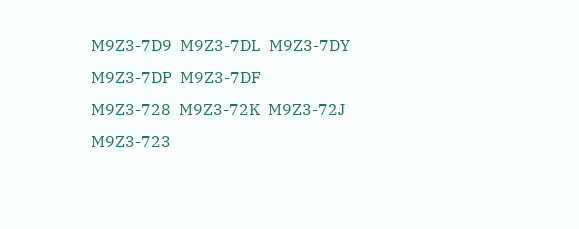M9Z3-7D9  M9Z3-7DL  M9Z3-7DY  M9Z3-7DP  M9Z3-7DF
M9Z3-728  M9Z3-72K  M9Z3-72J  M9Z3-723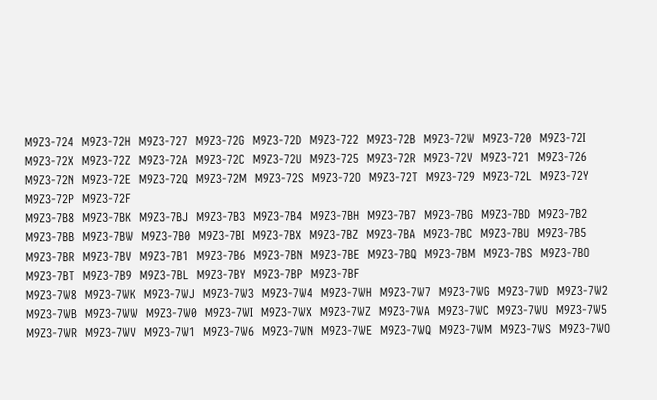M9Z3-724  M9Z3-72H  M9Z3-727  M9Z3-72G  M9Z3-72D  M9Z3-722  M9Z3-72B  M9Z3-72W  M9Z3-720  M9Z3-72I  M9Z3-72X  M9Z3-72Z  M9Z3-72A  M9Z3-72C  M9Z3-72U  M9Z3-725  M9Z3-72R  M9Z3-72V  M9Z3-721  M9Z3-726  M9Z3-72N  M9Z3-72E  M9Z3-72Q  M9Z3-72M  M9Z3-72S  M9Z3-72O  M9Z3-72T  M9Z3-729  M9Z3-72L  M9Z3-72Y  M9Z3-72P  M9Z3-72F
M9Z3-7B8  M9Z3-7BK  M9Z3-7BJ  M9Z3-7B3  M9Z3-7B4  M9Z3-7BH  M9Z3-7B7  M9Z3-7BG  M9Z3-7BD  M9Z3-7B2  M9Z3-7BB  M9Z3-7BW  M9Z3-7B0  M9Z3-7BI  M9Z3-7BX  M9Z3-7BZ  M9Z3-7BA  M9Z3-7BC  M9Z3-7BU  M9Z3-7B5  M9Z3-7BR  M9Z3-7BV  M9Z3-7B1  M9Z3-7B6  M9Z3-7BN  M9Z3-7BE  M9Z3-7BQ  M9Z3-7BM  M9Z3-7BS  M9Z3-7BO  M9Z3-7BT  M9Z3-7B9  M9Z3-7BL  M9Z3-7BY  M9Z3-7BP  M9Z3-7BF
M9Z3-7W8  M9Z3-7WK  M9Z3-7WJ  M9Z3-7W3  M9Z3-7W4  M9Z3-7WH  M9Z3-7W7  M9Z3-7WG  M9Z3-7WD  M9Z3-7W2  M9Z3-7WB  M9Z3-7WW  M9Z3-7W0  M9Z3-7WI  M9Z3-7WX  M9Z3-7WZ  M9Z3-7WA  M9Z3-7WC  M9Z3-7WU  M9Z3-7W5  M9Z3-7WR  M9Z3-7WV  M9Z3-7W1  M9Z3-7W6  M9Z3-7WN  M9Z3-7WE  M9Z3-7WQ  M9Z3-7WM  M9Z3-7WS  M9Z3-7WO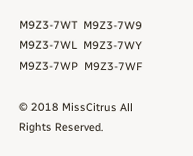M9Z3-7WT  M9Z3-7W9  M9Z3-7WL  M9Z3-7WY  M9Z3-7WP  M9Z3-7WF

© 2018 MissCitrus All Rights Reserved.